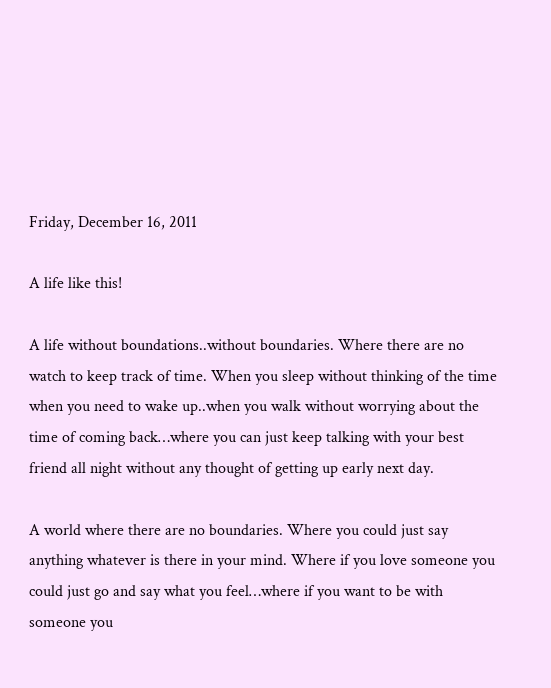Friday, December 16, 2011

A life like this!

A life without boundations..without boundaries. Where there are no watch to keep track of time. When you sleep without thinking of the time when you need to wake up..when you walk without worrying about the time of coming back…where you can just keep talking with your best friend all night without any thought of getting up early next day.

A world where there are no boundaries. Where you could just say anything whatever is there in your mind. Where if you love someone you could just go and say what you feel…where if you want to be with someone you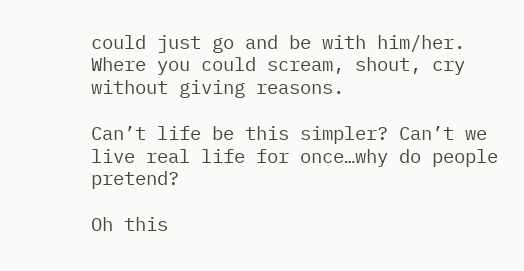could just go and be with him/her. Where you could scream, shout, cry without giving reasons.

Can’t life be this simpler? Can’t we live real life for once…why do people pretend?

Oh this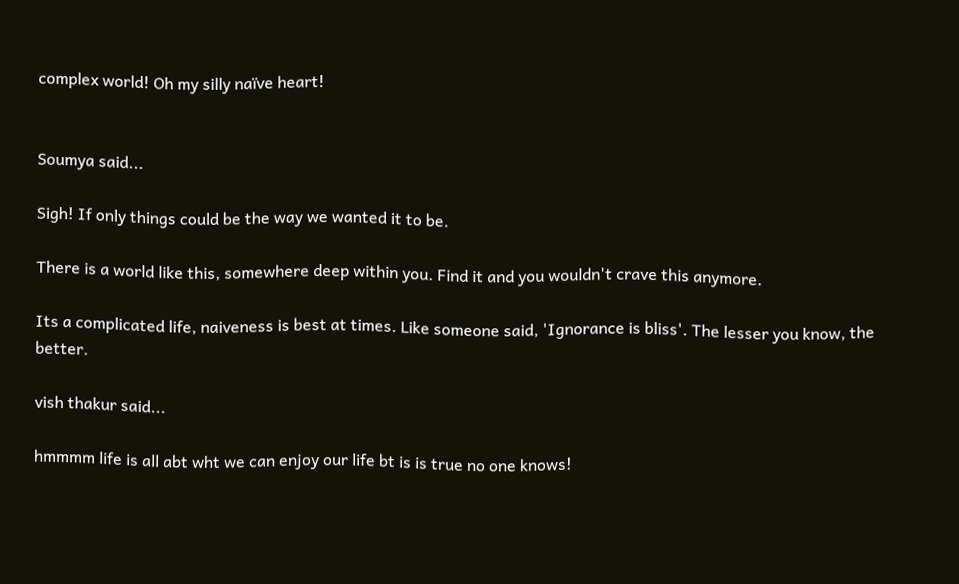complex world! Oh my silly naïve heart!


Soumya said...

Sigh! If only things could be the way we wanted it to be.

There is a world like this, somewhere deep within you. Find it and you wouldn't crave this anymore.

Its a complicated life, naiveness is best at times. Like someone said, 'Ignorance is bliss'. The lesser you know, the better.

vish thakur said...

hmmmm life is all abt wht we can enjoy our life bt is is true no one knows!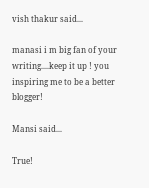vish thakur said...

manasi i m big fan of your writing....keep it up ! you inspiring me to be a better blogger!

Mansi said...

True!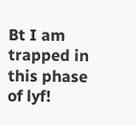Bt I am trapped in this phase of lyf!